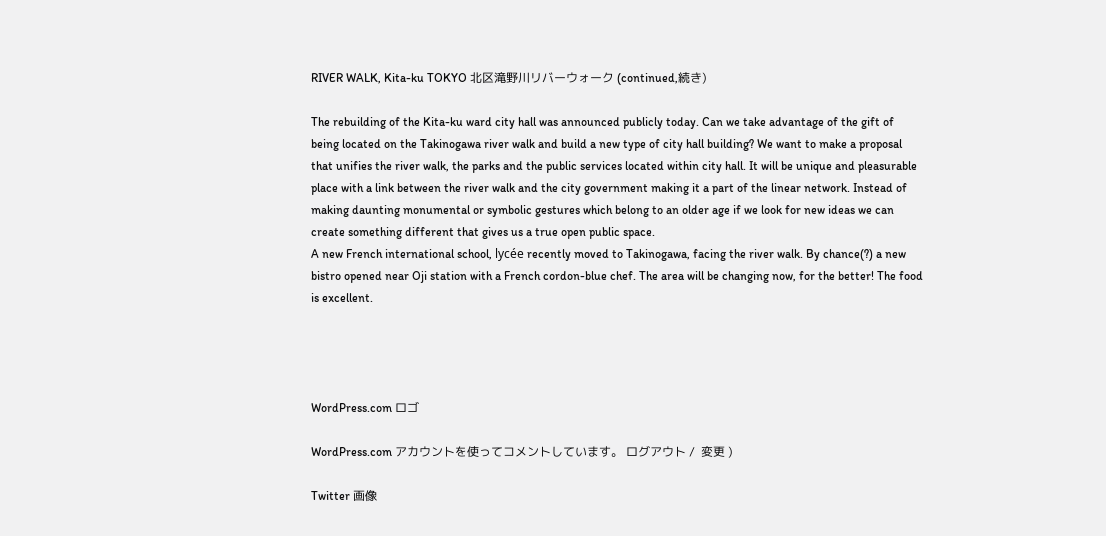RIVER WALK, Kita-ku TOKYO 北区滝野川リバーウォーク (continued,続き)

The rebuilding of the Kita-ku ward city hall was announced publicly today. Can we take advantage of the gift of being located on the Takinogawa river walk and build a new type of city hall building? We want to make a proposal that unifies the river walk, the parks and the public services located within city hall. It will be unique and pleasurable place with a link between the river walk and the city government making it a part of the linear network. Instead of making daunting monumental or symbolic gestures which belong to an older age if we look for new ideas we can create something different that gives us a true open public space.
A new French international school, lycée recently moved to Takinogawa, facing the river walk. By chance(?) a new bistro opened near Oji station with a French cordon-blue chef. The area will be changing now, for the better! The food is excellent.




WordPress.com ロゴ

WordPress.com アカウントを使ってコメントしています。 ログアウト /  変更 )

Twitter 画像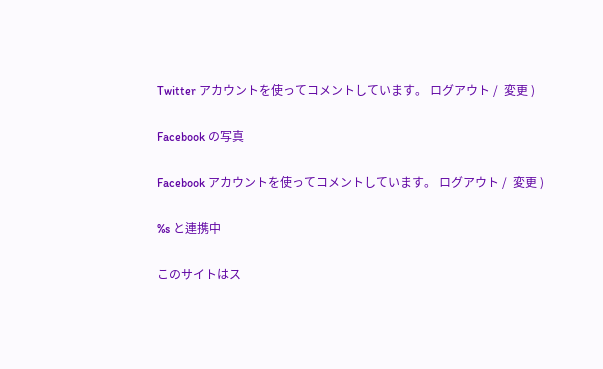Twitter アカウントを使ってコメントしています。 ログアウト /  変更 )

Facebook の写真

Facebook アカウントを使ってコメントしています。 ログアウト /  変更 )

%s と連携中

このサイトはス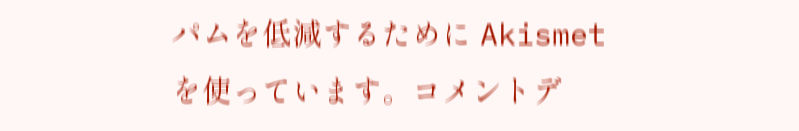パムを低減するために Akismet を使っています。コメントデ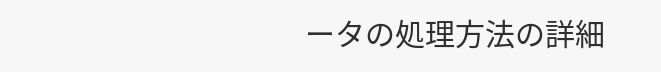ータの処理方法の詳細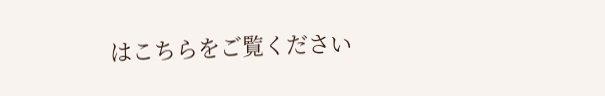はこちらをご覧ください